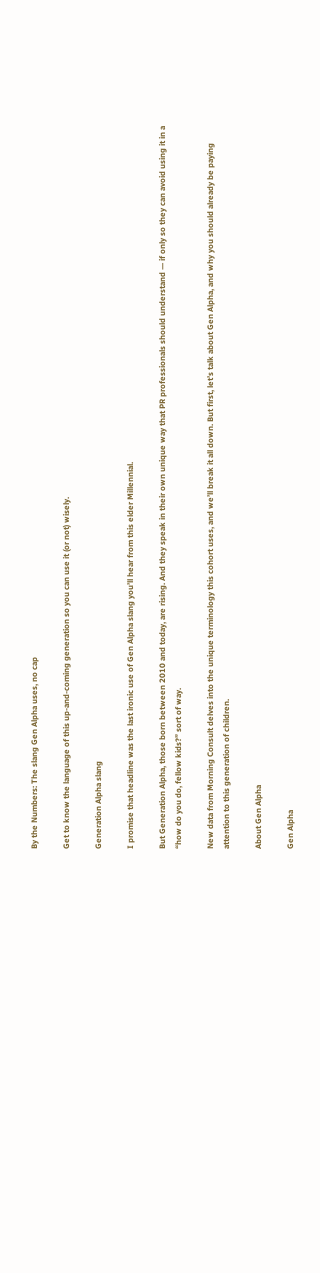By the Numbers: The slang Gen Alpha uses, no cap

Get to know the language of this up-and-coming generation so you can use it (or not) wisely.

Generation Alpha slang

I promise that headline was the last ironic use of Gen Alpha slang you’ll hear from this elder Millennial.

But Generation Alpha, those born between 2010 and today, are rising. And they speak in their own unique way that PR professionals should understand — if only so they can avoid using it in a “how do you do, fellow kids?” sort of way.

New data from Morning Consult delves into the unique terminology this cohort uses, and we’ll break it all down. But first, let’s talk about Gen Alpha, and why you should already be paying attention to this generation of children.

About Gen Alpha

Gen Alpha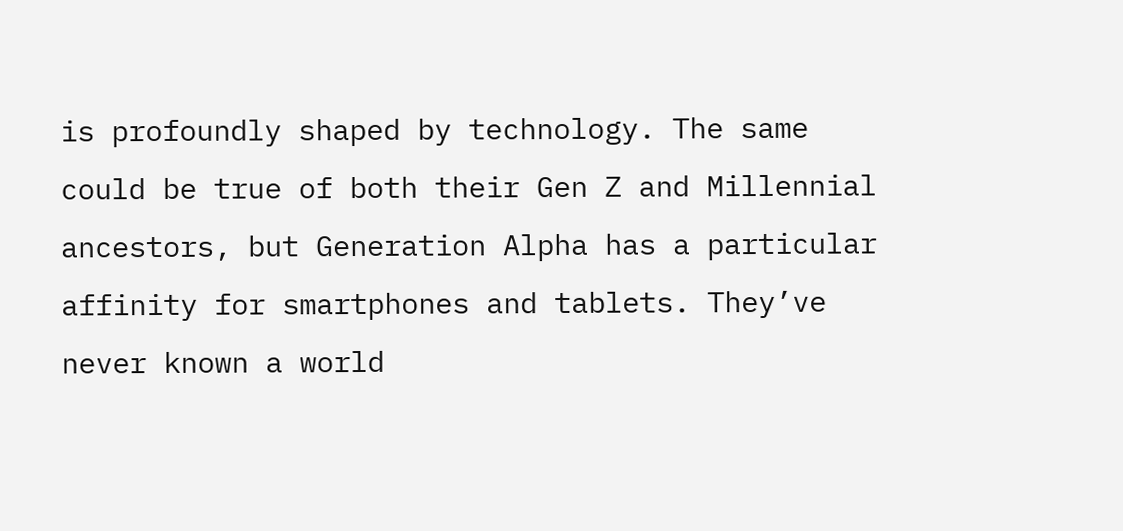is profoundly shaped by technology. The same could be true of both their Gen Z and Millennial ancestors, but Generation Alpha has a particular affinity for smartphones and tablets. They’ve never known a world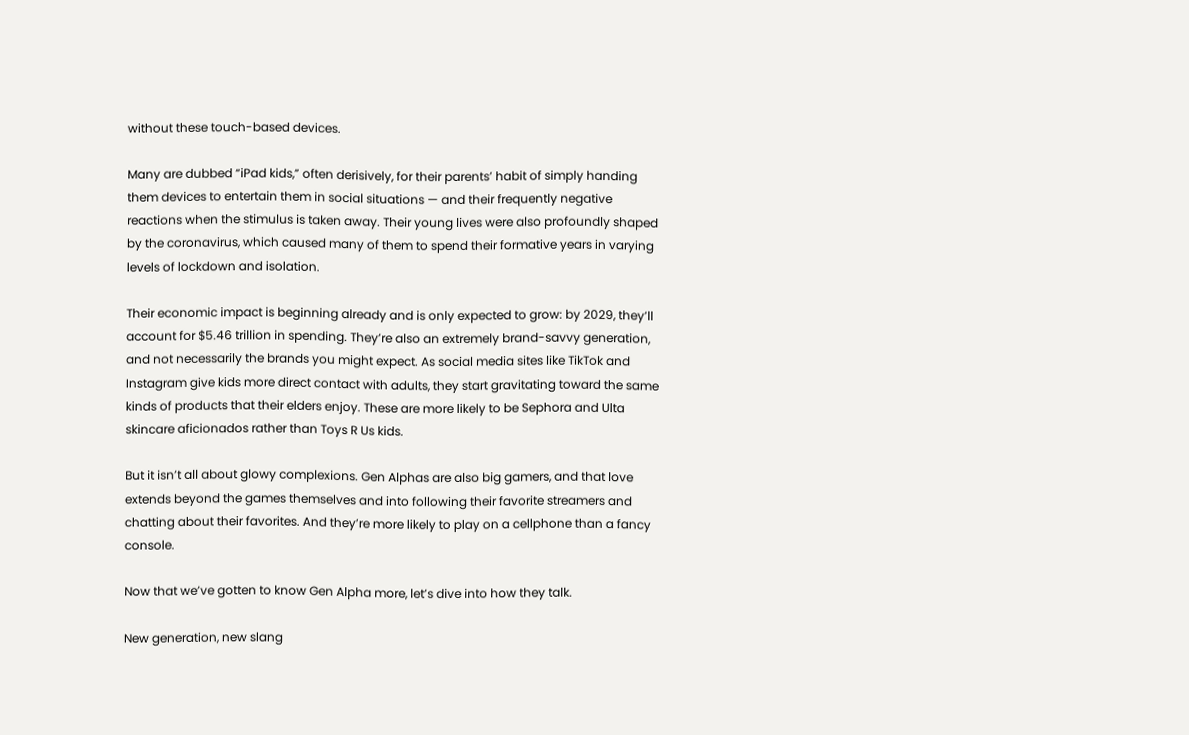without these touch-based devices.

Many are dubbed “iPad kids,” often derisively, for their parents’ habit of simply handing them devices to entertain them in social situations — and their frequently negative reactions when the stimulus is taken away. Their young lives were also profoundly shaped by the coronavirus, which caused many of them to spend their formative years in varying levels of lockdown and isolation.

Their economic impact is beginning already and is only expected to grow: by 2029, they’ll account for $5.46 trillion in spending. They’re also an extremely brand-savvy generation, and not necessarily the brands you might expect. As social media sites like TikTok and Instagram give kids more direct contact with adults, they start gravitating toward the same kinds of products that their elders enjoy. These are more likely to be Sephora and Ulta skincare aficionados rather than Toys R Us kids.

But it isn’t all about glowy complexions. Gen Alphas are also big gamers, and that love extends beyond the games themselves and into following their favorite streamers and chatting about their favorites. And they’re more likely to play on a cellphone than a fancy console.

Now that we’ve gotten to know Gen Alpha more, let’s dive into how they talk.

New generation, new slang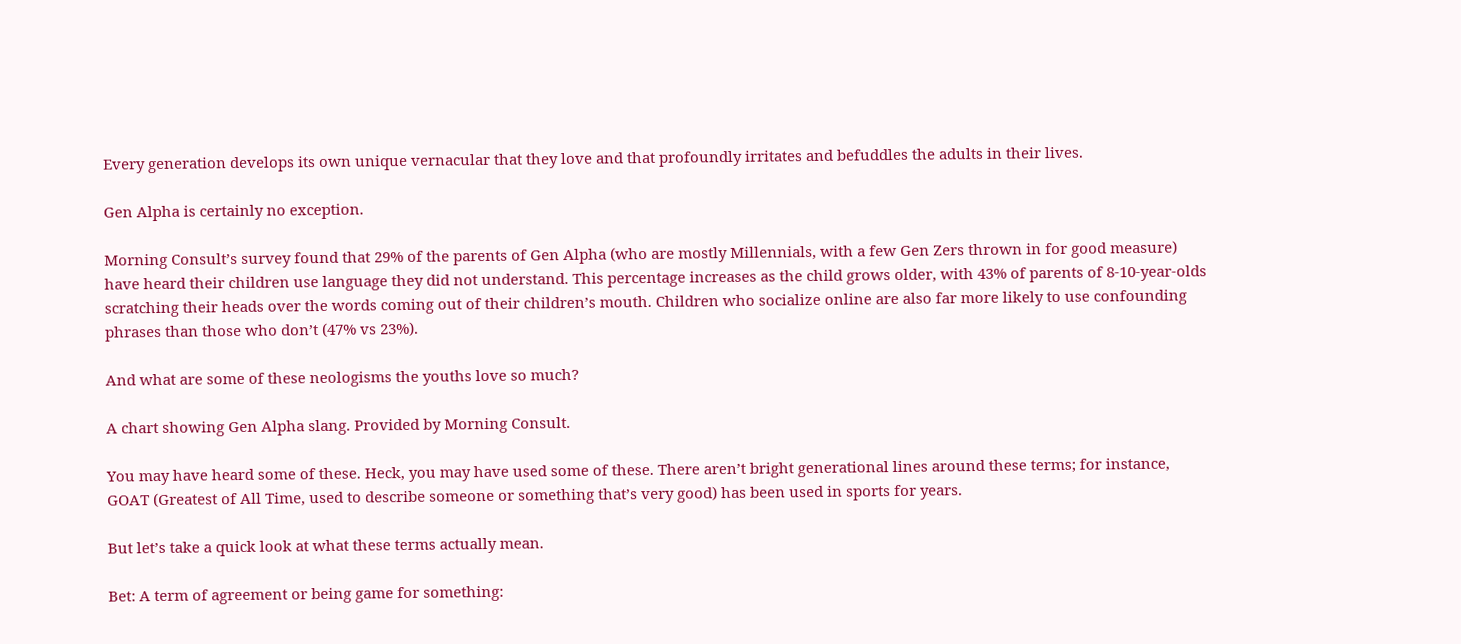Every generation develops its own unique vernacular that they love and that profoundly irritates and befuddles the adults in their lives.

Gen Alpha is certainly no exception.

Morning Consult’s survey found that 29% of the parents of Gen Alpha (who are mostly Millennials, with a few Gen Zers thrown in for good measure) have heard their children use language they did not understand. This percentage increases as the child grows older, with 43% of parents of 8-10-year-olds scratching their heads over the words coming out of their children’s mouth. Children who socialize online are also far more likely to use confounding phrases than those who don’t (47% vs 23%).

And what are some of these neologisms the youths love so much?

A chart showing Gen Alpha slang. Provided by Morning Consult.

You may have heard some of these. Heck, you may have used some of these. There aren’t bright generational lines around these terms; for instance, GOAT (Greatest of All Time, used to describe someone or something that’s very good) has been used in sports for years.

But let’s take a quick look at what these terms actually mean.

Bet: A term of agreement or being game for something: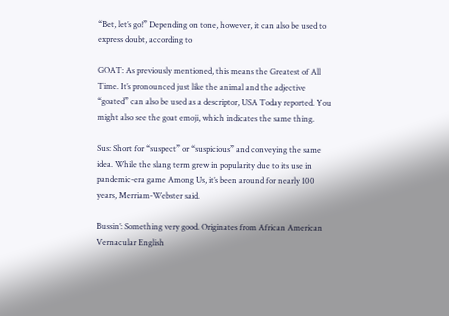“Bet, let’s go!” Depending on tone, however, it can also be used to express doubt, according to

GOAT: As previously mentioned, this means the Greatest of All Time. It’s pronounced just like the animal and the adjective “goated” can also be used as a descriptor, USA Today reported. You might also see the goat emoji, which indicates the same thing.

Sus: Short for “suspect” or “suspicious” and conveying the same idea. While the slang term grew in popularity due to its use in pandemic-era game Among Us, it’s been around for nearly 100 years, Merriam-Webster said.

Bussin’: Something very good. Originates from African American Vernacular English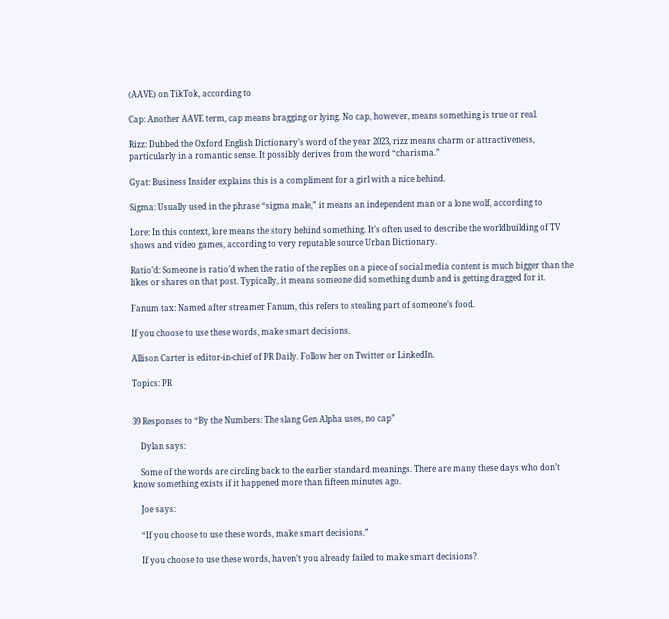(AAVE) on TikTok, according to

Cap: Another AAVE term, cap means bragging or lying. No cap, however, means something is true or real.

Rizz: Dubbed the Oxford English Dictionary’s word of the year 2023, rizz means charm or attractiveness, particularly in a romantic sense. It possibly derives from the word “charisma.”

Gyat: Business Insider explains this is a compliment for a girl with a nice behind.

Sigma: Usually used in the phrase “sigma male,” it means an independent man or a lone wolf, according to

Lore: In this context, lore means the story behind something. It’s often used to describe the worldbuilding of TV shows and video games, according to very reputable source Urban Dictionary.

Ratio’d: Someone is ratio’d when the ratio of the replies on a piece of social media content is much bigger than the likes or shares on that post. Typically, it means someone did something dumb and is getting dragged for it.

Fanum tax: Named after streamer Fanum, this refers to stealing part of someone’s food.

If you choose to use these words, make smart decisions.

Allison Carter is editor-in-chief of PR Daily. Follow her on Twitter or LinkedIn.

Topics: PR


39 Responses to “By the Numbers: The slang Gen Alpha uses, no cap”

    Dylan says:

    Some of the words are circling back to the earlier standard meanings. There are many these days who don’t know something exists if it happened more than fifteen minutes ago.

    Joe says:

    “If you choose to use these words, make smart decisions.”

    If you choose to use these words, haven’t you already failed to make smart decisions?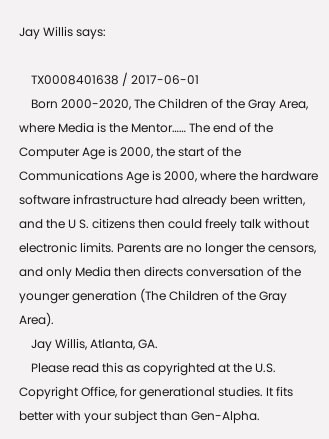Jay Willis says:

    TX0008401638 / 2017-06-01
    Born 2000-2020, The Children of the Gray Area, where Media is the Mentor…… The end of the Computer Age is 2000, the start of the Communications Age is 2000, where the hardware software infrastructure had already been written, and the U S. citizens then could freely talk without electronic limits. Parents are no longer the censors, and only Media then directs conversation of the younger generation (The Children of the Gray Area).
    Jay Willis, Atlanta, GA.
    Please read this as copyrighted at the U.S. Copyright Office, for generational studies. It fits better with your subject than Gen-Alpha.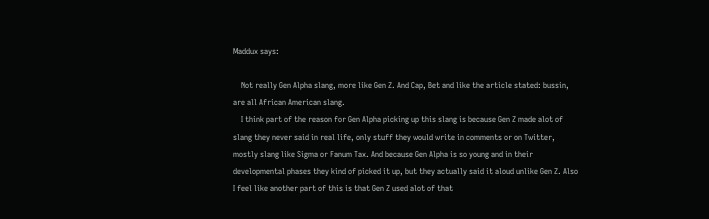Maddux says:

    Not really Gen Alpha slang, more like Gen Z. And Cap, Bet and like the article stated: bussin, are all African American slang.
    I think part of the reason for Gen Alpha picking up this slang is because Gen Z made alot of slang they never said in real life, only stuff they would write in comments or on Twitter, mostly slang like Sigma or Fanum Tax. And because Gen Alpha is so young and in their developmental phases they kind of picked it up, but they actually said it aloud unlike Gen Z. Also I feel like another part of this is that Gen Z used alot of that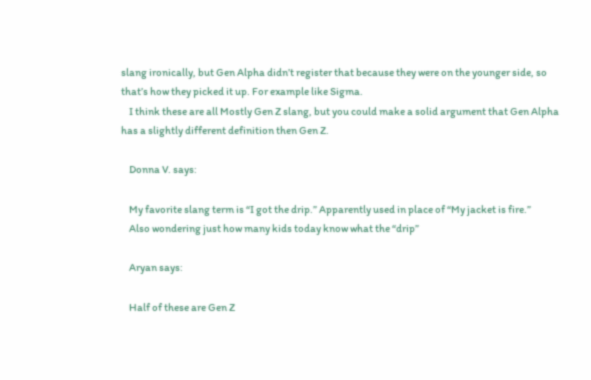slang ironically, but Gen Alpha didn’t register that because they were on the younger side, so that’s how they picked it up. For example like Sigma.
    I think these are all Mostly Gen Z slang, but you could make a solid argument that Gen Alpha has a slightly different definition then Gen Z.

    Donna V. says:

    My favorite slang term is “I got the drip.” Apparently used in place of “My jacket is fire.”
    Also wondering just how many kids today know what the “drip”

    Aryan says:

    Half of these are Gen Z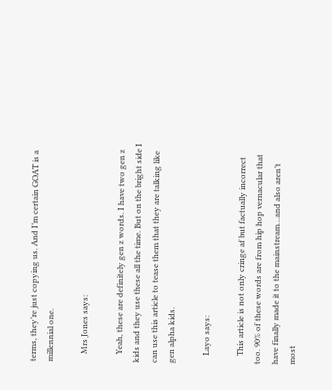terms, they’re just copying us. And I’m certain GOAT is a millennial one.

    Mrs Jones says:

    Yeah, these are definitely gen z words. I have two gen z kids and they use these all the time. But on the bright side I can use this article to tease them that they are talking like gen alpha kids.

    Layo says:

    This article is not only cringe af but factually incorrect too. 90% of these words are from hip hop vernacular that have finally made it to the mainstream…and also aren’t most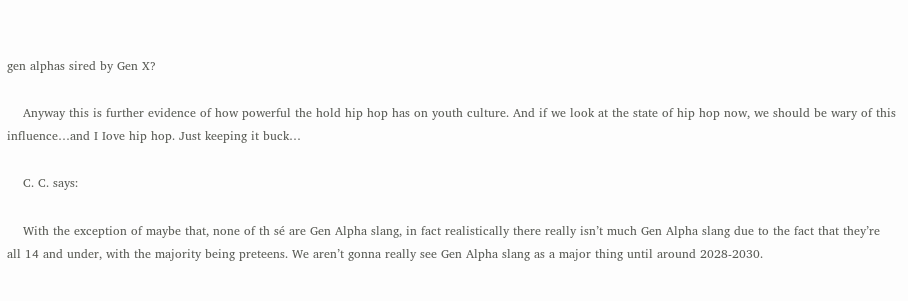gen alphas sired by Gen X?

    Anyway this is further evidence of how powerful the hold hip hop has on youth culture. And if we look at the state of hip hop now, we should be wary of this influence…and I Iove hip hop. Just keeping it buck…

    C. C. says:

    With the exception of maybe that, none of th sé are Gen Alpha slang, in fact realistically there really isn’t much Gen Alpha slang due to the fact that they’re all 14 and under, with the majority being preteens. We aren’t gonna really see Gen Alpha slang as a major thing until around 2028-2030.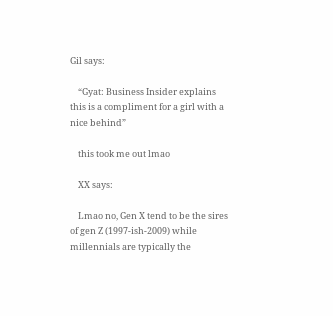Gil says:

    “Gyat: Business Insider explains this is a compliment for a girl with a nice behind”

    this took me out lmao

    XX says:

    Lmao no, Gen X tend to be the sires of gen Z (1997-ish-2009) while millennials are typically the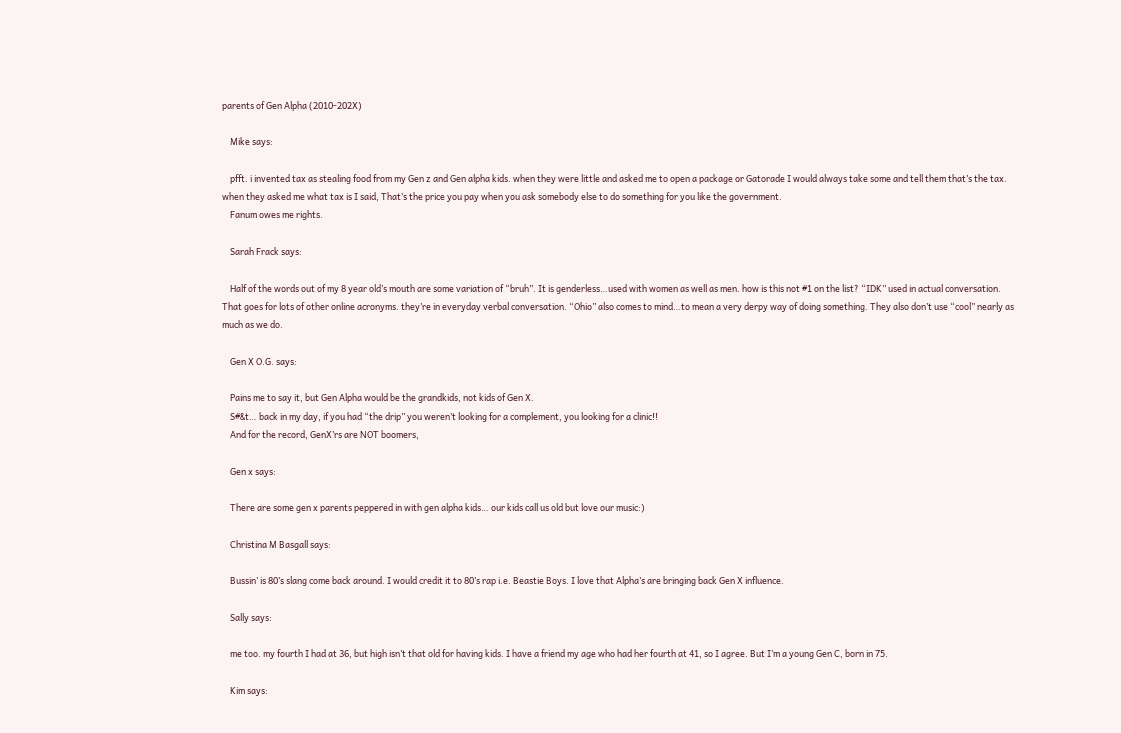parents of Gen Alpha (2010-202X)

    Mike says:

    pfft. i invented tax as stealing food from my Gen z and Gen alpha kids. when they were little and asked me to open a package or Gatorade I would always take some and tell them that’s the tax. when they asked me what tax is I said, That’s the price you pay when you ask somebody else to do something for you like the government.
    Fanum owes me rights.

    Sarah Frack says:

    Half of the words out of my 8 year old’s mouth are some variation of “bruh”. It is genderless…used with women as well as men. how is this not #1 on the list? “IDK” used in actual conversation. That goes for lots of other online acronyms. they’re in everyday verbal conversation. “Ohio” also comes to mind…to mean a very derpy way of doing something. They also don’t use “cool” nearly as much as we do.

    Gen X O.G. says:

    Pains me to say it, but Gen Alpha would be the grandkids, not kids of Gen X.
    S#&t… back in my day, if you had “the drip” you weren’t looking for a complement, you looking for a clinic!!
    And for the record, GenX’rs are NOT boomers,

    Gen x says:

    There are some gen x parents peppered in with gen alpha kids… our kids call us old but love our music:)

    Christina M Basgall says:

    Bussin’ is 80’s slang come back around. I would credit it to 80’s rap i.e. Beastie Boys. I love that Alpha’s are bringing back Gen X influence.

    Sally says:

    me too. my fourth I had at 36, but high isn’t that old for having kids. I have a friend my age who had her fourth at 41, so I agree. But I’m a young Gen C, born in 75.

    Kim says: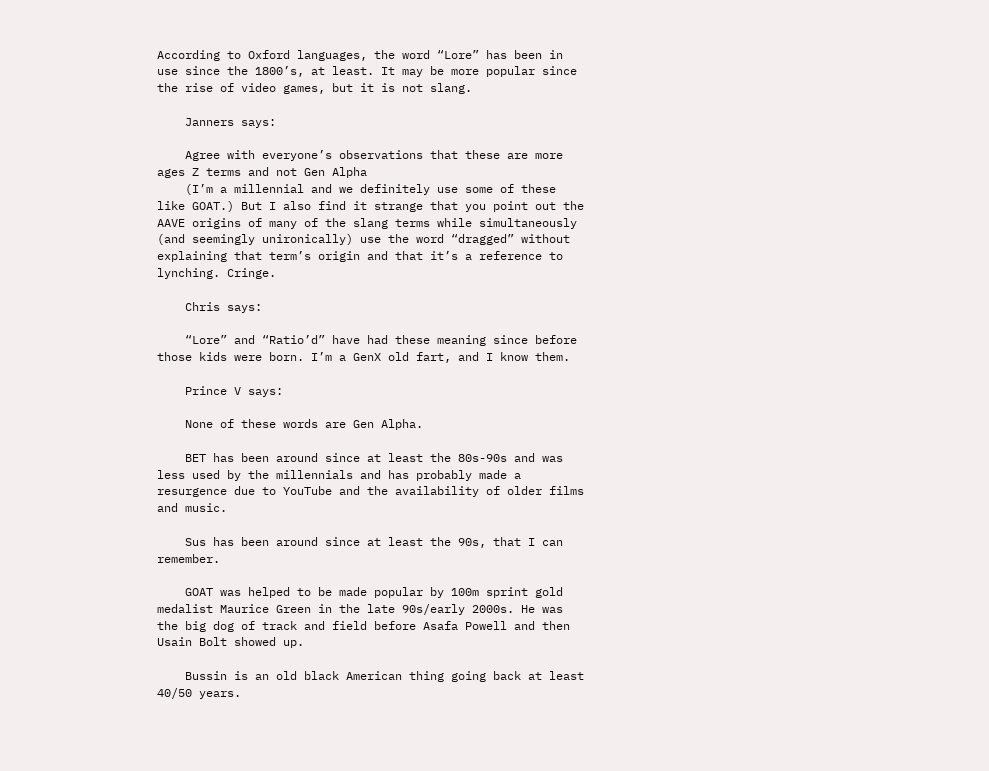According to Oxford languages, the word “Lore” has been in use since the 1800’s, at least. It may be more popular since the rise of video games, but it is not slang.

    Janners says:

    Agree with everyone’s observations that these are more ages Z terms and not Gen Alpha
    (I’m a millennial and we definitely use some of these like GOAT.) But I also find it strange that you point out the AAVE origins of many of the slang terms while simultaneously (and seemingly unironically) use the word “dragged” without explaining that term’s origin and that it’s a reference to lynching. Cringe.

    Chris says:

    “Lore” and “Ratio’d” have had these meaning since before those kids were born. I’m a GenX old fart, and I know them.

    Prince V says:

    None of these words are Gen Alpha.

    BET has been around since at least the 80s-90s and was less used by the millennials and has probably made a resurgence due to YouTube and the availability of older films and music.

    Sus has been around since at least the 90s, that I can remember.

    GOAT was helped to be made popular by 100m sprint gold medalist Maurice Green in the late 90s/early 2000s. He was the big dog of track and field before Asafa Powell and then Usain Bolt showed up.

    Bussin is an old black American thing going back at least 40/50 years.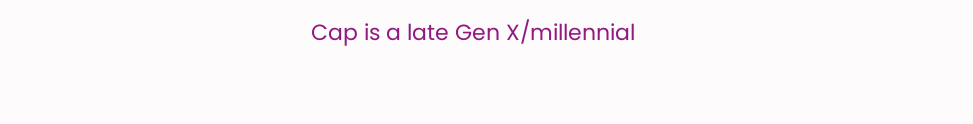Cap is a late Gen X/millennial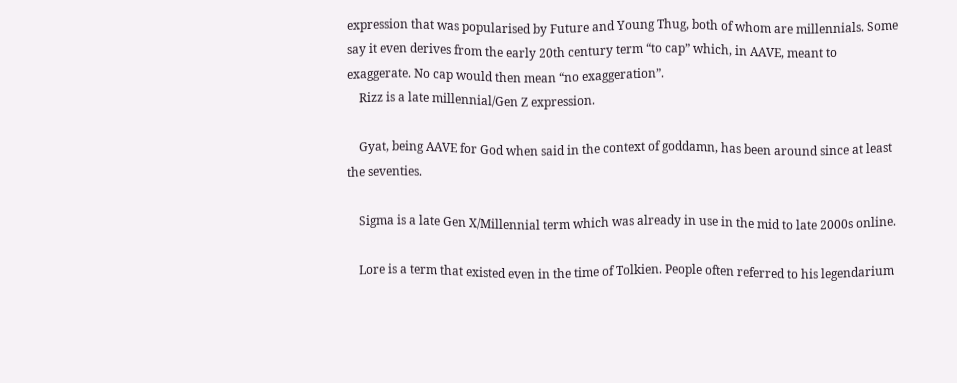expression that was popularised by Future and Young Thug, both of whom are millennials. Some say it even derives from the early 20th century term “to cap” which, in AAVE, meant to exaggerate. No cap would then mean “no exaggeration”.
    Rizz is a late millennial/Gen Z expression.

    Gyat, being AAVE for God when said in the context of goddamn, has been around since at least the seventies.

    Sigma is a late Gen X/Millennial term which was already in use in the mid to late 2000s online.

    Lore is a term that existed even in the time of Tolkien. People often referred to his legendarium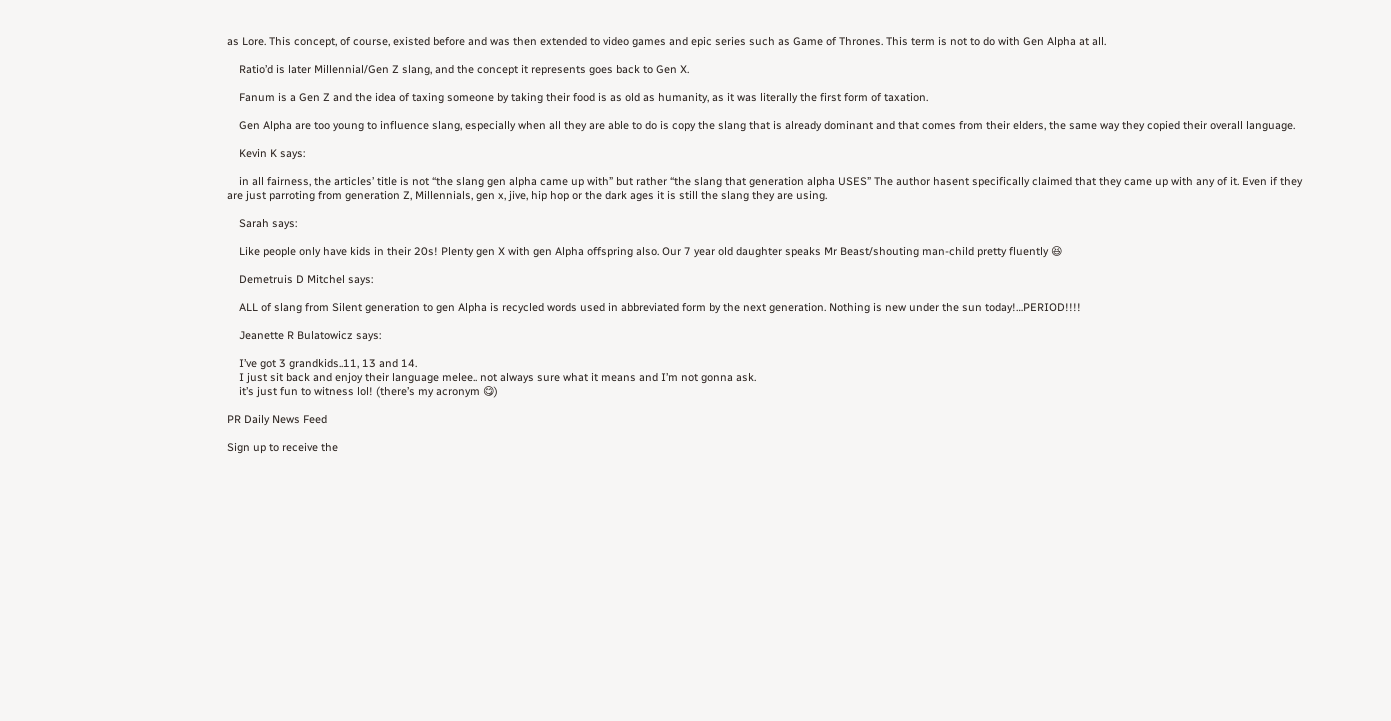as Lore. This concept, of course, existed before and was then extended to video games and epic series such as Game of Thrones. This term is not to do with Gen Alpha at all.

    Ratio’d is later Millennial/Gen Z slang, and the concept it represents goes back to Gen X.

    Fanum is a Gen Z and the idea of taxing someone by taking their food is as old as humanity, as it was literally the first form of taxation.

    Gen Alpha are too young to influence slang, especially when all they are able to do is copy the slang that is already dominant and that comes from their elders, the same way they copied their overall language.

    Kevin K says:

    in all fairness, the articles’ title is not “the slang gen alpha came up with” but rather “the slang that generation alpha USES” The author hasent specifically claimed that they came up with any of it. Even if they are just parroting from generation Z, Millennials, gen x, jive, hip hop or the dark ages it is still the slang they are using.

    Sarah says:

    Like people only have kids in their 20s! Plenty gen X with gen Alpha offspring also. Our 7 year old daughter speaks Mr Beast/shouting man-child pretty fluently 😆

    Demetruis D Mitchel says:

    ALL of slang from Silent generation to gen Alpha is recycled words used in abbreviated form by the next generation. Nothing is new under the sun today!…PERIOD!!!!

    Jeanette R Bulatowicz says:

    I’ve got 3 grandkids..11, 13 and 14.
    I just sit back and enjoy their language melee.. not always sure what it means and I’m not gonna ask.
    it’s just fun to witness lol! (there’s my acronym 😋)

PR Daily News Feed

Sign up to receive the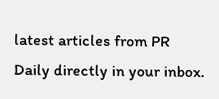latest articles from PR Daily directly in your inbox.